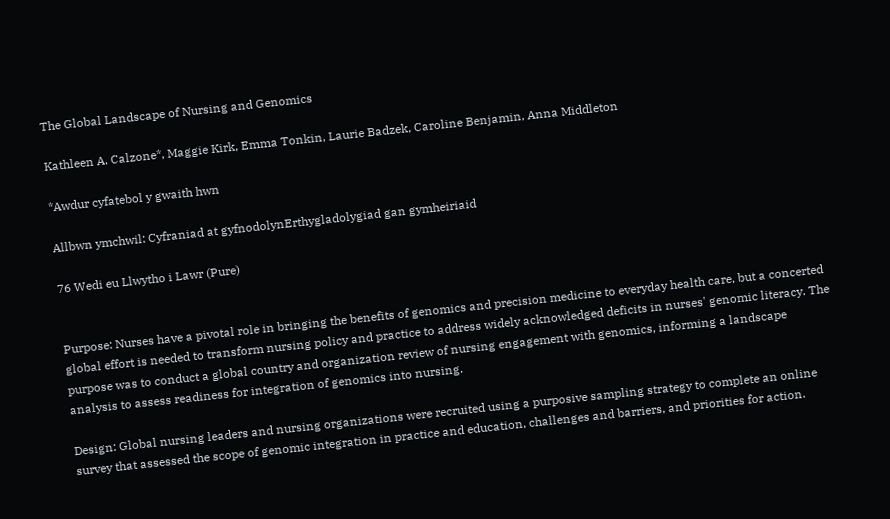The Global Landscape of Nursing and Genomics

Kathleen A. Calzone*, Maggie Kirk, Emma Tonkin, Laurie Badzek, Caroline Benjamin, Anna Middleton

*Awdur cyfatebol y gwaith hwn

Allbwn ymchwil: Cyfraniad at gyfnodolynErthygladolygiad gan gymheiriaid

76 Wedi eu Llwytho i Lawr (Pure)


Purpose: Nurses have a pivotal role in bringing the benefits of genomics and precision medicine to everyday health care, but a concerted global effort is needed to transform nursing policy and practice to address widely acknowledged deficits in nurses' genomic literacy. The purpose was to conduct a global country and organization review of nursing engagement with genomics, informing a landscape analysis to assess readiness for integration of genomics into nursing.

Design: Global nursing leaders and nursing organizations were recruited using a purposive sampling strategy to complete an online survey that assessed the scope of genomic integration in practice and education, challenges and barriers, and priorities for action.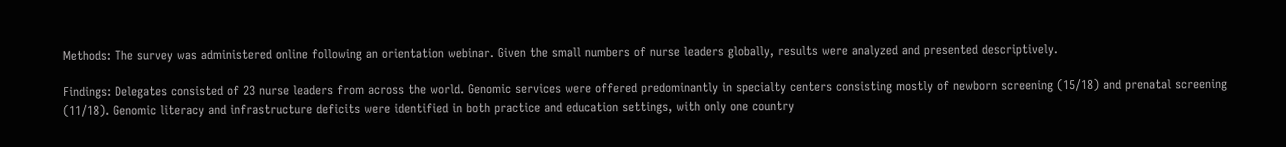Methods: The survey was administered online following an orientation webinar. Given the small numbers of nurse leaders globally, results were analyzed and presented descriptively.

Findings: Delegates consisted of 23 nurse leaders from across the world. Genomic services were offered predominantly in specialty centers consisting mostly of newborn screening (15/18) and prenatal screening (11/18). Genomic literacy and infrastructure deficits were identified in both practice and education settings, with only one country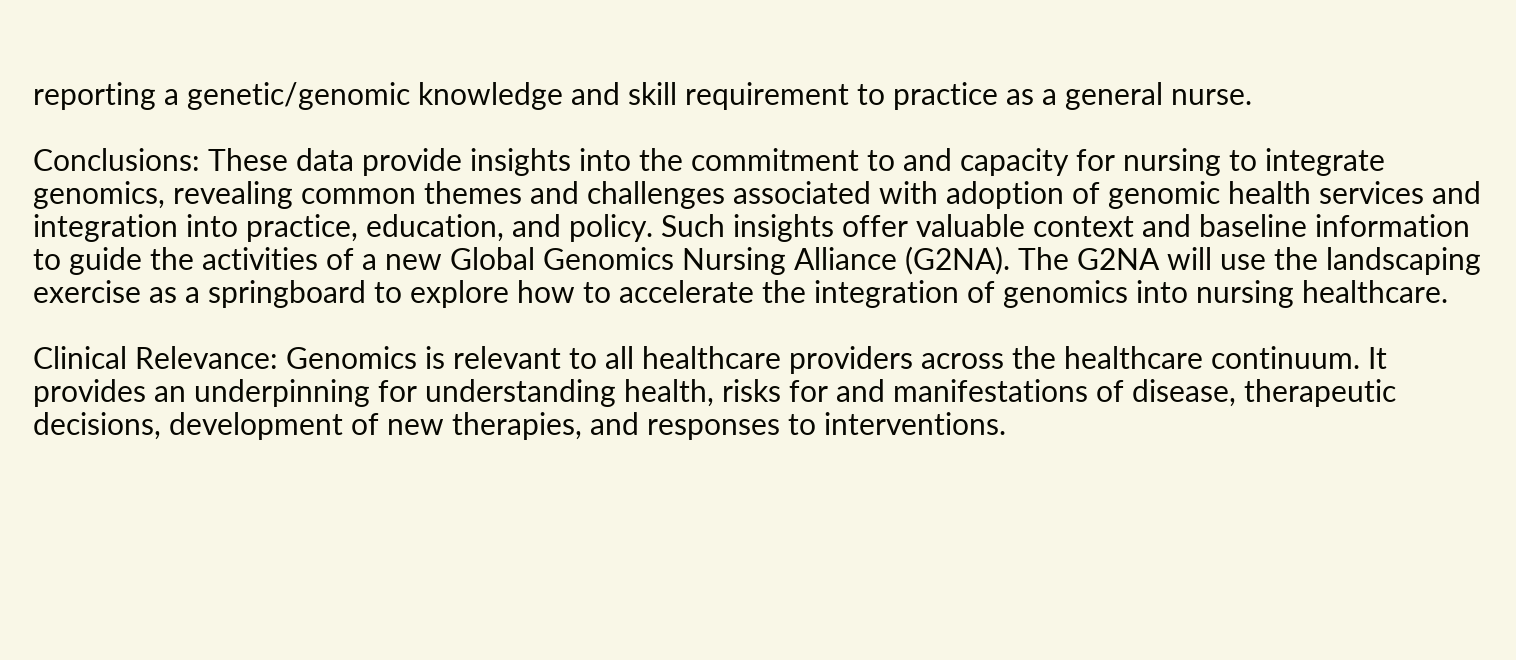reporting a genetic/genomic knowledge and skill requirement to practice as a general nurse.

Conclusions: These data provide insights into the commitment to and capacity for nursing to integrate genomics, revealing common themes and challenges associated with adoption of genomic health services and integration into practice, education, and policy. Such insights offer valuable context and baseline information to guide the activities of a new Global Genomics Nursing Alliance (G2NA). The G2NA will use the landscaping exercise as a springboard to explore how to accelerate the integration of genomics into nursing healthcare.

Clinical Relevance: Genomics is relevant to all healthcare providers across the healthcare continuum. It provides an underpinning for understanding health, risks for and manifestations of disease, therapeutic decisions, development of new therapies, and responses to interventions.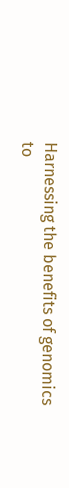Harnessing the benefits of genomics to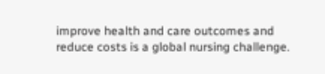improve health and care outcomes and reduce costs is a global nursing challenge.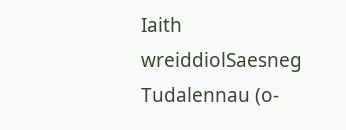Iaith wreiddiolSaesneg
Tudalennau (o-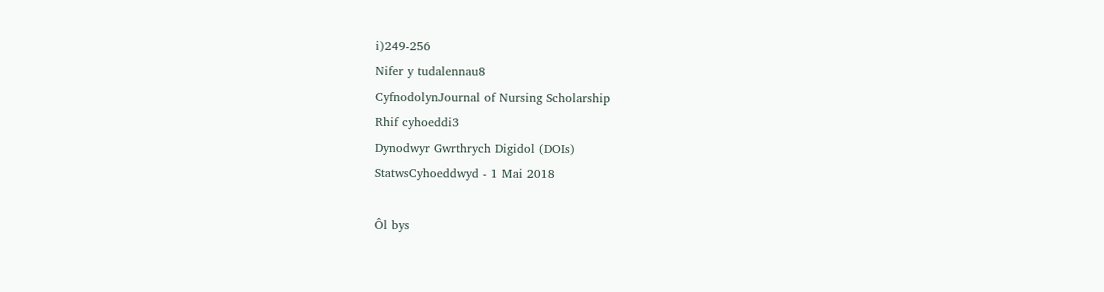i)249-256
Nifer y tudalennau8
CyfnodolynJournal of Nursing Scholarship
Rhif cyhoeddi3
Dynodwyr Gwrthrych Digidol (DOIs)
StatwsCyhoeddwyd - 1 Mai 2018

Ôl bys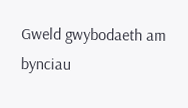Gweld gwybodaeth am bynciau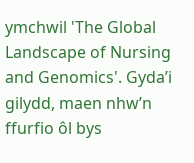ymchwil 'The Global Landscape of Nursing and Genomics'. Gyda’i gilydd, maen nhw’n ffurfio ôl bys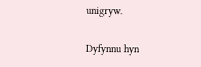unigryw.

Dyfynnu hyn